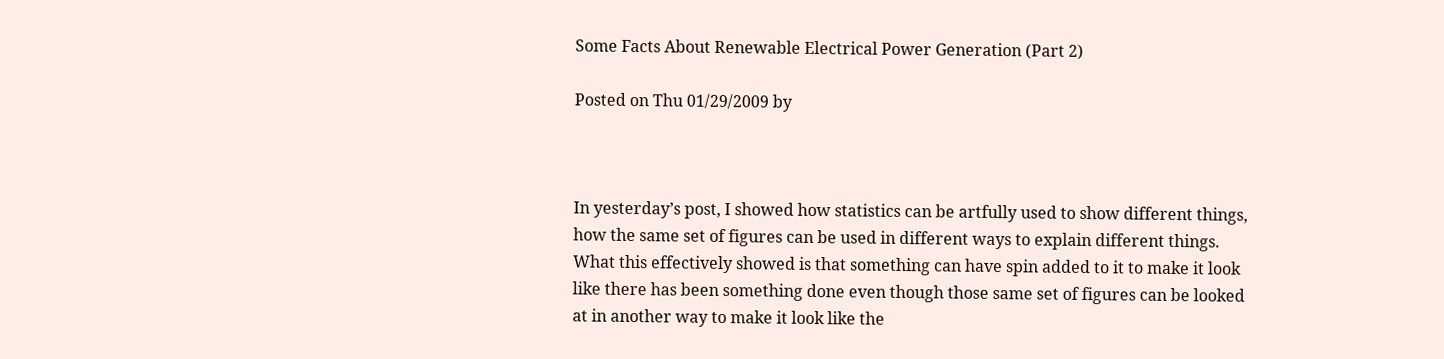Some Facts About Renewable Electrical Power Generation (Part 2)

Posted on Thu 01/29/2009 by



In yesterday’s post, I showed how statistics can be artfully used to show different things, how the same set of figures can be used in different ways to explain different things. What this effectively showed is that something can have spin added to it to make it look like there has been something done even though those same set of figures can be looked at in another way to make it look like the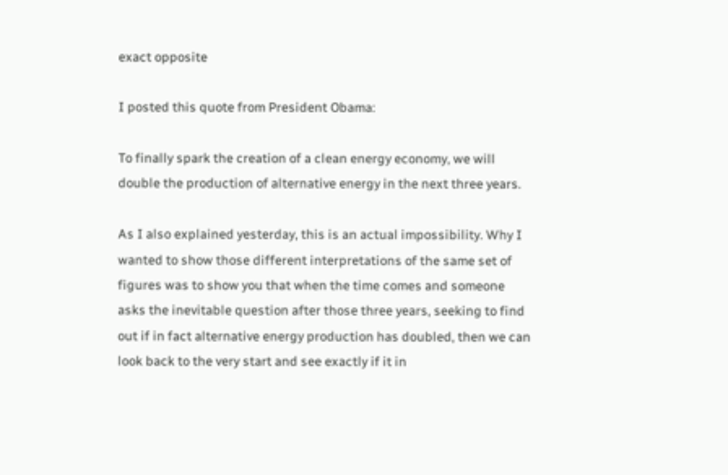exact opposite

I posted this quote from President Obama:

To finally spark the creation of a clean energy economy, we will double the production of alternative energy in the next three years.

As I also explained yesterday, this is an actual impossibility. Why I wanted to show those different interpretations of the same set of figures was to show you that when the time comes and someone asks the inevitable question after those three years, seeking to find out if in fact alternative energy production has doubled, then we can look back to the very start and see exactly if it in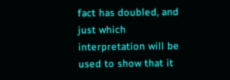fact has doubled, and just which interpretation will be used to show that it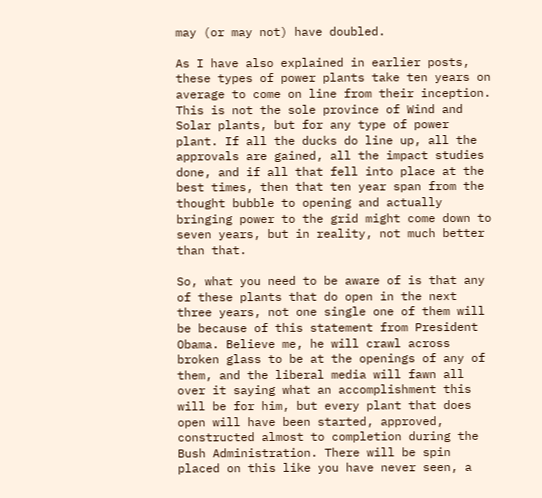may (or may not) have doubled.

As I have also explained in earlier posts, these types of power plants take ten years on average to come on line from their inception. This is not the sole province of Wind and Solar plants, but for any type of power plant. If all the ducks do line up, all the approvals are gained, all the impact studies done, and if all that fell into place at the best times, then that ten year span from the thought bubble to opening and actually bringing power to the grid might come down to seven years, but in reality, not much better than that.

So, what you need to be aware of is that any of these plants that do open in the next three years, not one single one of them will be because of this statement from President Obama. Believe me, he will crawl across broken glass to be at the openings of any of them, and the liberal media will fawn all over it saying what an accomplishment this will be for him, but every plant that does open will have been started, approved, constructed almost to completion during the Bush Administration. There will be spin placed on this like you have never seen, a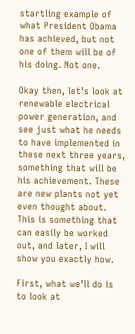startling example of what President Obama has achieved, but not one of them will be of his doing. Not one.

Okay then, let’s look at renewable electrical power generation, and see just what he needs to have implemented in these next three years, something that will be his achievement. These are new plants not yet even thought about. This is something that can easily be worked out, and later, I will show you exactly how.

First, what we’ll do is to look at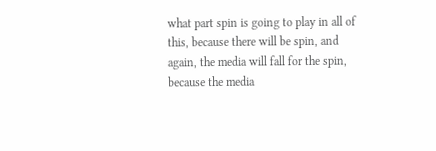what part spin is going to play in all of this, because there will be spin, and again, the media will fall for the spin, because the media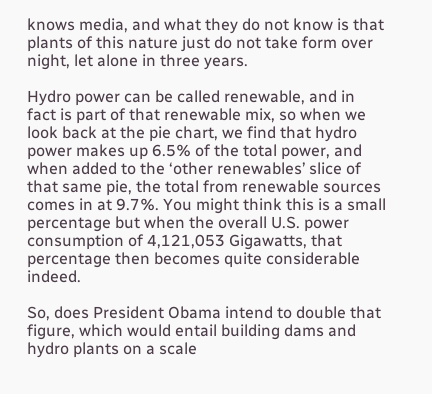knows media, and what they do not know is that plants of this nature just do not take form over night, let alone in three years.

Hydro power can be called renewable, and in fact is part of that renewable mix, so when we look back at the pie chart, we find that hydro power makes up 6.5% of the total power, and when added to the ‘other renewables’ slice of that same pie, the total from renewable sources comes in at 9.7%. You might think this is a small percentage but when the overall U.S. power consumption of 4,121,053 Gigawatts, that percentage then becomes quite considerable indeed.

So, does President Obama intend to double that figure, which would entail building dams and hydro plants on a scale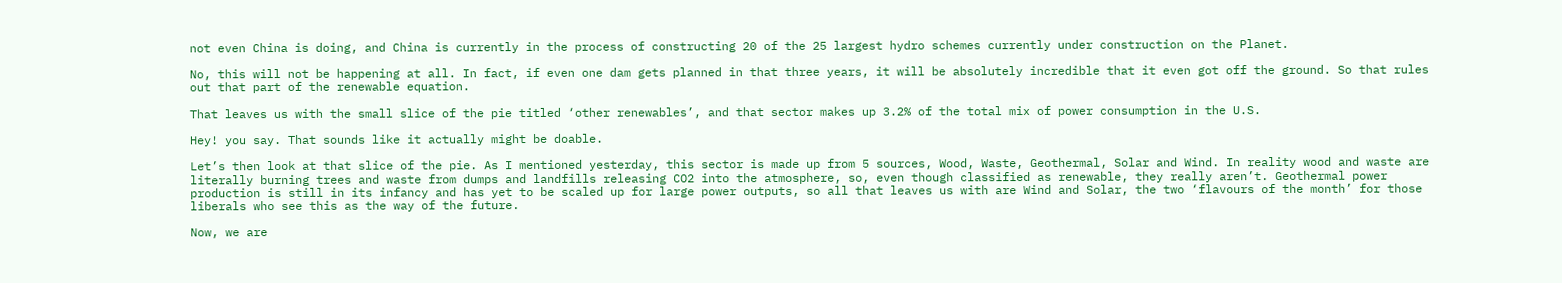not even China is doing, and China is currently in the process of constructing 20 of the 25 largest hydro schemes currently under construction on the Planet.

No, this will not be happening at all. In fact, if even one dam gets planned in that three years, it will be absolutely incredible that it even got off the ground. So that rules out that part of the renewable equation.

That leaves us with the small slice of the pie titled ‘other renewables’, and that sector makes up 3.2% of the total mix of power consumption in the U.S.

Hey! you say. That sounds like it actually might be doable.

Let’s then look at that slice of the pie. As I mentioned yesterday, this sector is made up from 5 sources, Wood, Waste, Geothermal, Solar and Wind. In reality wood and waste are literally burning trees and waste from dumps and landfills releasing CO2 into the atmosphere, so, even though classified as renewable, they really aren’t. Geothermal power production is still in its infancy and has yet to be scaled up for large power outputs, so all that leaves us with are Wind and Solar, the two ‘flavours of the month’ for those liberals who see this as the way of the future.

Now, we are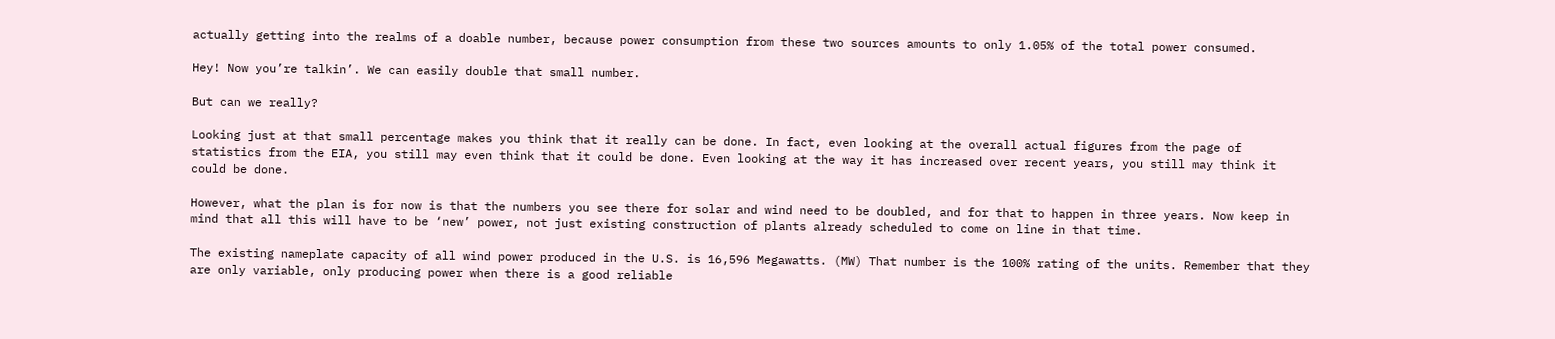actually getting into the realms of a doable number, because power consumption from these two sources amounts to only 1.05% of the total power consumed.

Hey! Now you’re talkin’. We can easily double that small number.

But can we really?

Looking just at that small percentage makes you think that it really can be done. In fact, even looking at the overall actual figures from the page of statistics from the EIA, you still may even think that it could be done. Even looking at the way it has increased over recent years, you still may think it could be done.

However, what the plan is for now is that the numbers you see there for solar and wind need to be doubled, and for that to happen in three years. Now keep in mind that all this will have to be ‘new’ power, not just existing construction of plants already scheduled to come on line in that time.

The existing nameplate capacity of all wind power produced in the U.S. is 16,596 Megawatts. (MW) That number is the 100% rating of the units. Remember that they are only variable, only producing power when there is a good reliable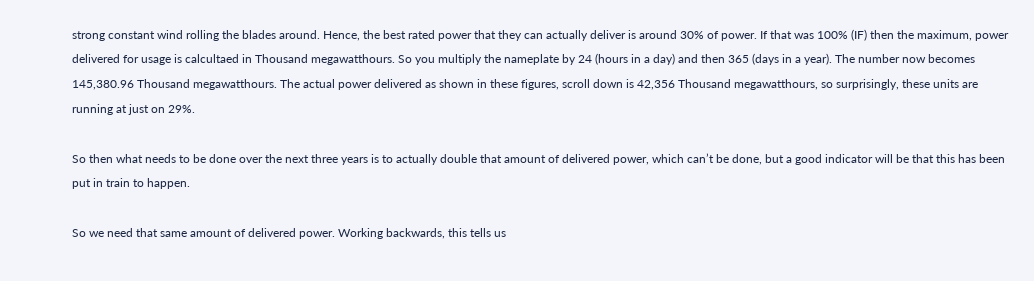strong constant wind rolling the blades around. Hence, the best rated power that they can actually deliver is around 30% of power. If that was 100% (IF) then the maximum, power delivered for usage is calcultaed in Thousand megawatthours. So you multiply the nameplate by 24 (hours in a day) and then 365 (days in a year). The number now becomes 145,380.96 Thousand megawatthours. The actual power delivered as shown in these figures, scroll down is 42,356 Thousand megawatthours, so surprisingly, these units are running at just on 29%.

So then what needs to be done over the next three years is to actually double that amount of delivered power, which can’t be done, but a good indicator will be that this has been put in train to happen.

So we need that same amount of delivered power. Working backwards, this tells us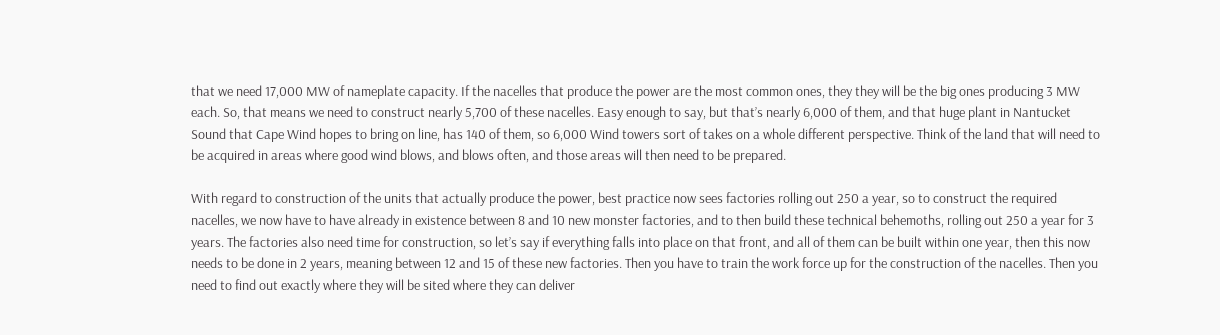that we need 17,000 MW of nameplate capacity. If the nacelles that produce the power are the most common ones, they they will be the big ones producing 3 MW each. So, that means we need to construct nearly 5,700 of these nacelles. Easy enough to say, but that’s nearly 6,000 of them, and that huge plant in Nantucket Sound that Cape Wind hopes to bring on line, has 140 of them, so 6,000 Wind towers sort of takes on a whole different perspective. Think of the land that will need to be acquired in areas where good wind blows, and blows often, and those areas will then need to be prepared.

With regard to construction of the units that actually produce the power, best practice now sees factories rolling out 250 a year, so to construct the required nacelles, we now have to have already in existence between 8 and 10 new monster factories, and to then build these technical behemoths, rolling out 250 a year for 3 years. The factories also need time for construction, so let’s say if everything falls into place on that front, and all of them can be built within one year, then this now needs to be done in 2 years, meaning between 12 and 15 of these new factories. Then you have to train the work force up for the construction of the nacelles. Then you need to find out exactly where they will be sited where they can deliver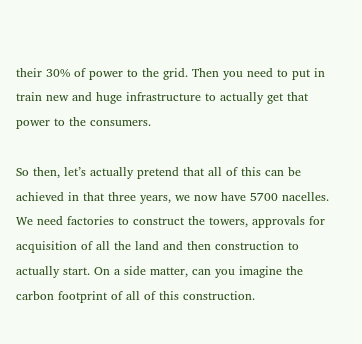their 30% of power to the grid. Then you need to put in train new and huge infrastructure to actually get that power to the consumers.

So then, let’s actually pretend that all of this can be achieved in that three years, we now have 5700 nacelles. We need factories to construct the towers, approvals for acquisition of all the land and then construction to actually start. On a side matter, can you imagine the carbon footprint of all of this construction.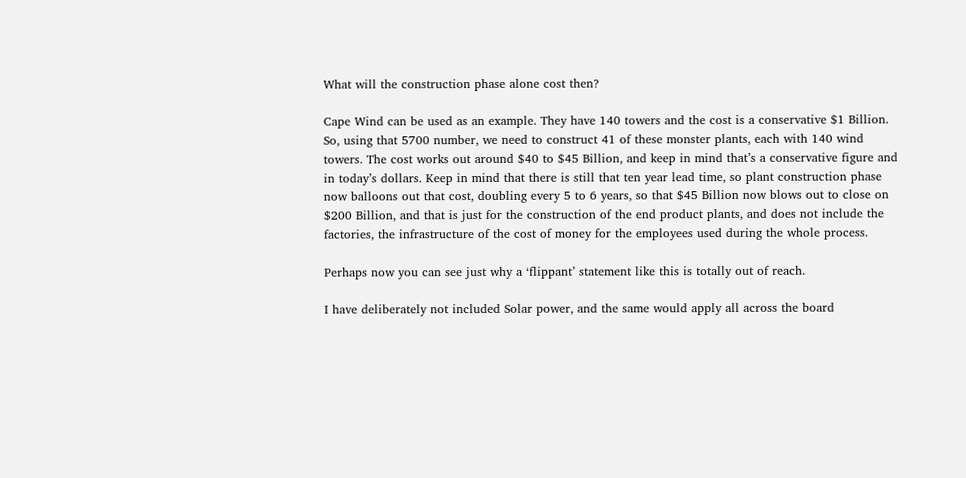What will the construction phase alone cost then?

Cape Wind can be used as an example. They have 140 towers and the cost is a conservative $1 Billion. So, using that 5700 number, we need to construct 41 of these monster plants, each with 140 wind towers. The cost works out around $40 to $45 Billion, and keep in mind that’s a conservative figure and in today’s dollars. Keep in mind that there is still that ten year lead time, so plant construction phase now balloons out that cost, doubling every 5 to 6 years, so that $45 Billion now blows out to close on $200 Billion, and that is just for the construction of the end product plants, and does not include the factories, the infrastructure of the cost of money for the employees used during the whole process.

Perhaps now you can see just why a ‘flippant’ statement like this is totally out of reach.

I have deliberately not included Solar power, and the same would apply all across the board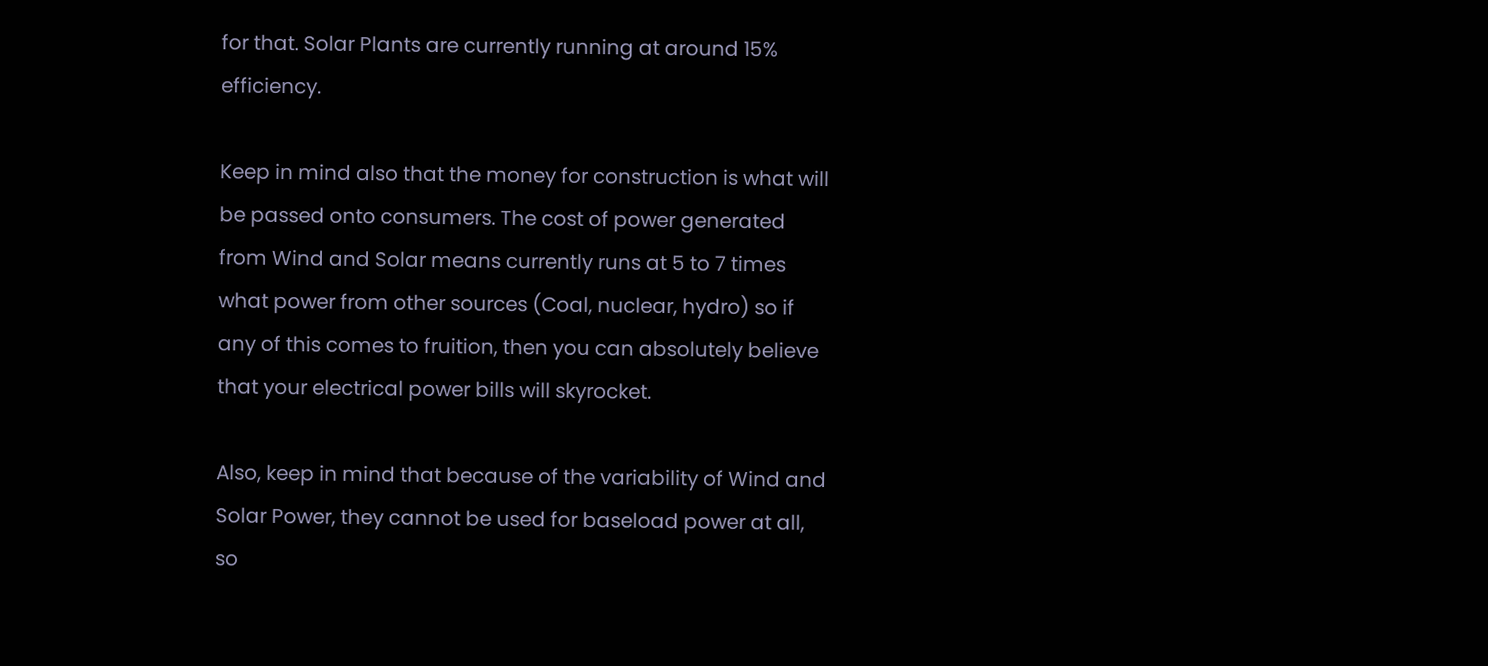for that. Solar Plants are currently running at around 15% efficiency.

Keep in mind also that the money for construction is what will be passed onto consumers. The cost of power generated from Wind and Solar means currently runs at 5 to 7 times what power from other sources (Coal, nuclear, hydro) so if any of this comes to fruition, then you can absolutely believe that your electrical power bills will skyrocket.

Also, keep in mind that because of the variability of Wind and Solar Power, they cannot be used for baseload power at all, so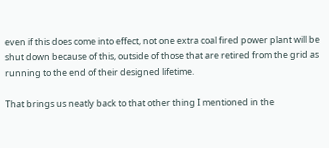even if this does come into effect, not one extra coal fired power plant will be shut down because of this, outside of those that are retired from the grid as running to the end of their designed lifetime.

That brings us neatly back to that other thing I mentioned in the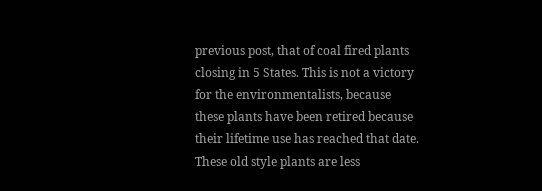previous post, that of coal fired plants closing in 5 States. This is not a victory for the environmentalists, because these plants have been retired because their lifetime use has reached that date. These old style plants are less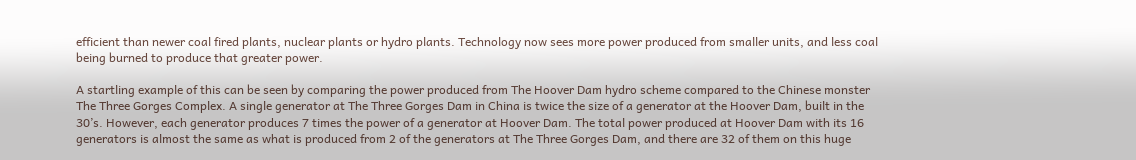efficient than newer coal fired plants, nuclear plants or hydro plants. Technology now sees more power produced from smaller units, and less coal being burned to produce that greater power.

A startling example of this can be seen by comparing the power produced from The Hoover Dam hydro scheme compared to the Chinese monster The Three Gorges Complex. A single generator at The Three Gorges Dam in China is twice the size of a generator at the Hoover Dam, built in the 30’s. However, each generator produces 7 times the power of a generator at Hoover Dam. The total power produced at Hoover Dam with its 16 generators is almost the same as what is produced from 2 of the generators at The Three Gorges Dam, and there are 32 of them on this huge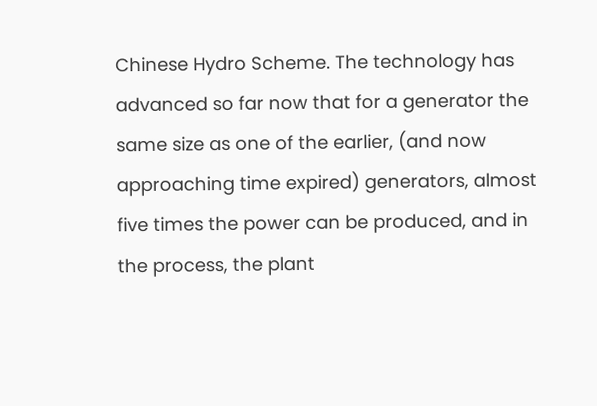Chinese Hydro Scheme. The technology has advanced so far now that for a generator the same size as one of the earlier, (and now approaching time expired) generators, almost five times the power can be produced, and in the process, the plant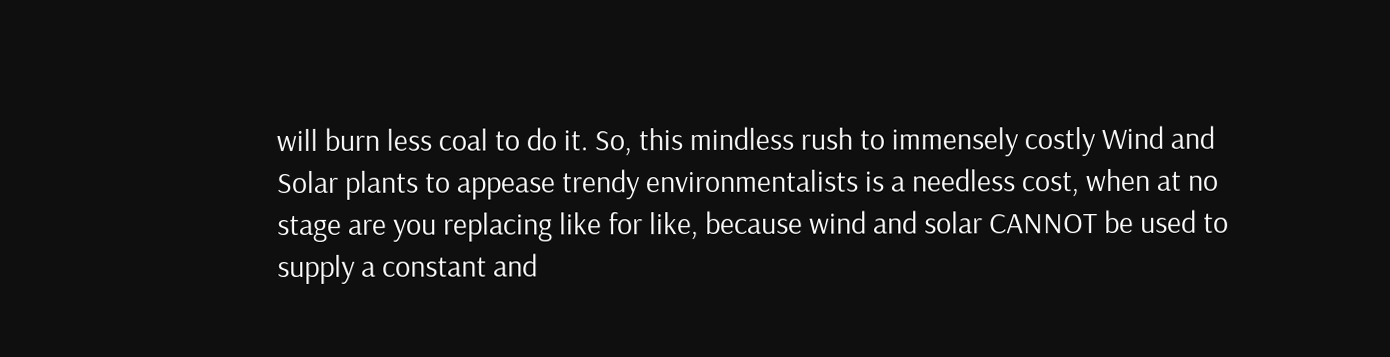will burn less coal to do it. So, this mindless rush to immensely costly Wind and Solar plants to appease trendy environmentalists is a needless cost, when at no stage are you replacing like for like, because wind and solar CANNOT be used to supply a constant and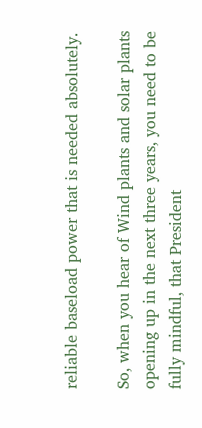reliable baseload power that is needed absolutely.

So, when you hear of Wind plants and solar plants opening up in the next three years, you need to be fully mindful, that President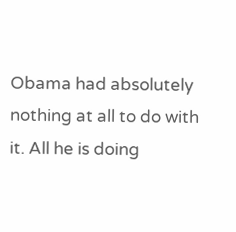Obama had absolutely nothing at all to do with it. All he is doing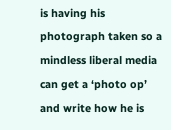is having his photograph taken so a mindless liberal media can get a ‘photo op’ and write how he is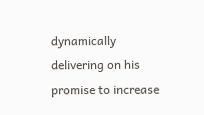dynamically delivering on his promise to increase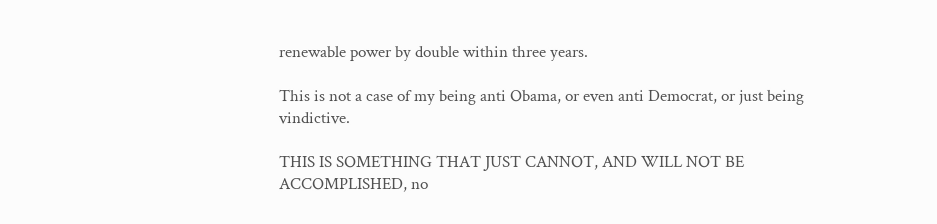renewable power by double within three years.

This is not a case of my being anti Obama, or even anti Democrat, or just being vindictive.

THIS IS SOMETHING THAT JUST CANNOT, AND WILL NOT BE ACCOMPLISHED, no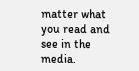matter what you read and see in the media.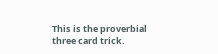This is the proverbial three card trick.